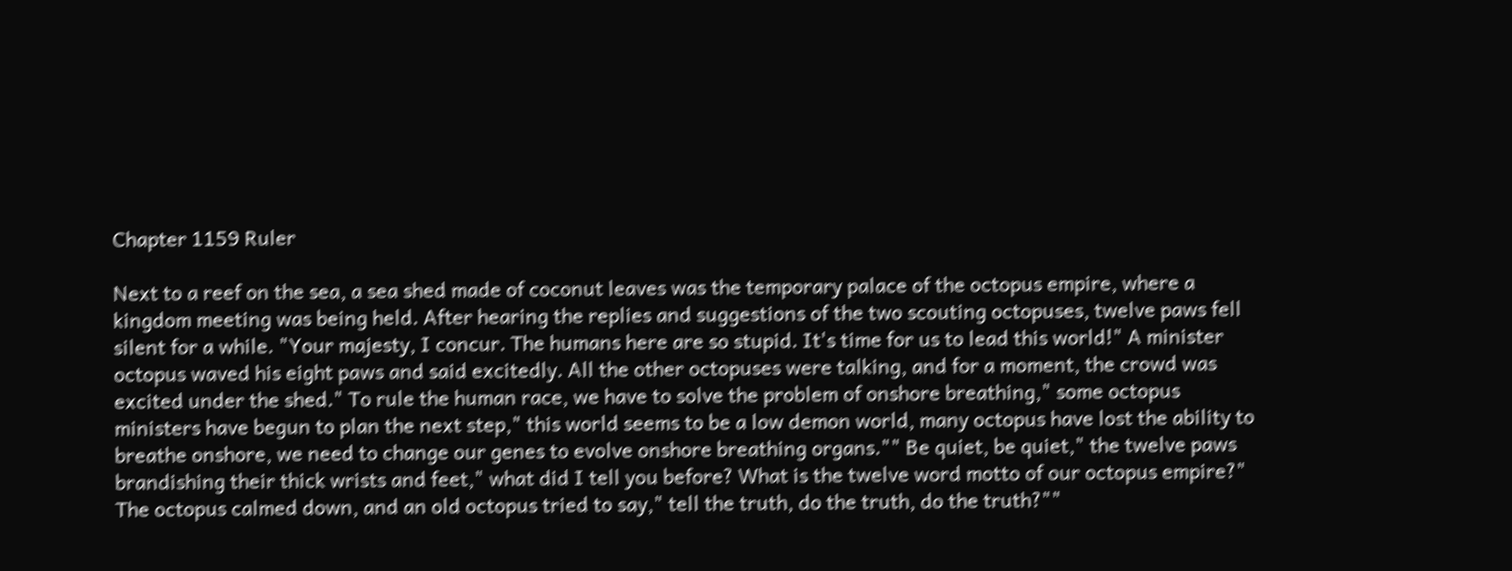Chapter 1159 Ruler

Next to a reef on the sea, a sea shed made of coconut leaves was the temporary palace of the octopus empire, where a kingdom meeting was being held. After hearing the replies and suggestions of the two scouting octopuses, twelve paws fell silent for a while. "Your majesty, I concur. The humans here are so stupid. It's time for us to lead this world!" A minister octopus waved his eight paws and said excitedly. All the other octopuses were talking, and for a moment, the crowd was excited under the shed." To rule the human race, we have to solve the problem of onshore breathing," some octopus ministers have begun to plan the next step," this world seems to be a low demon world, many octopus have lost the ability to breathe onshore, we need to change our genes to evolve onshore breathing organs."" Be quiet, be quiet," the twelve paws brandishing their thick wrists and feet," what did I tell you before? What is the twelve word motto of our octopus empire?" The octopus calmed down, and an old octopus tried to say," tell the truth, do the truth, do the truth?""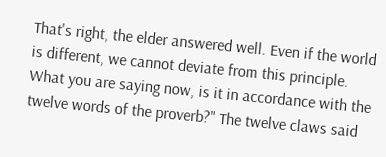That's right, the elder answered well. Even if the world is different, we cannot deviate from this principle. What you are saying now, is it in accordance with the twelve words of the proverb?" The twelve claws said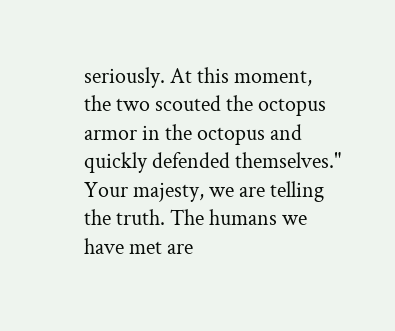seriously. At this moment, the two scouted the octopus armor in the octopus and quickly defended themselves." Your majesty, we are telling the truth. The humans we have met are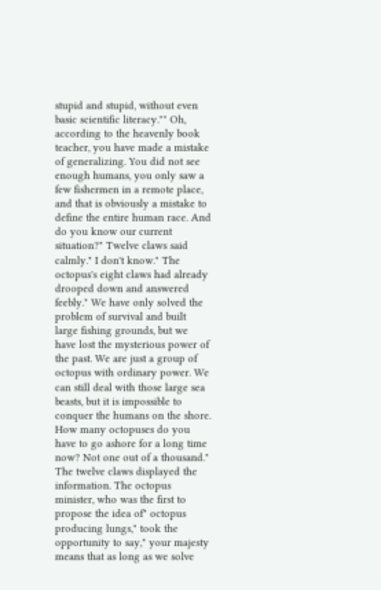stupid and stupid, without even basic scientific literacy."" Oh, according to the heavenly book teacher, you have made a mistake of generalizing. You did not see enough humans, you only saw a few fishermen in a remote place, and that is obviously a mistake to define the entire human race. And do you know our current situation?" Twelve claws said calmly." I don't know." The octopus's eight claws had already drooped down and answered feebly." We have only solved the problem of survival and built large fishing grounds, but we have lost the mysterious power of the past. We are just a group of octopus with ordinary power. We can still deal with those large sea beasts, but it is impossible to conquer the humans on the shore. How many octopuses do you have to go ashore for a long time now? Not one out of a thousand." The twelve claws displayed the information. The octopus minister, who was the first to propose the idea of" octopus producing lungs," took the opportunity to say," your majesty means that as long as we solve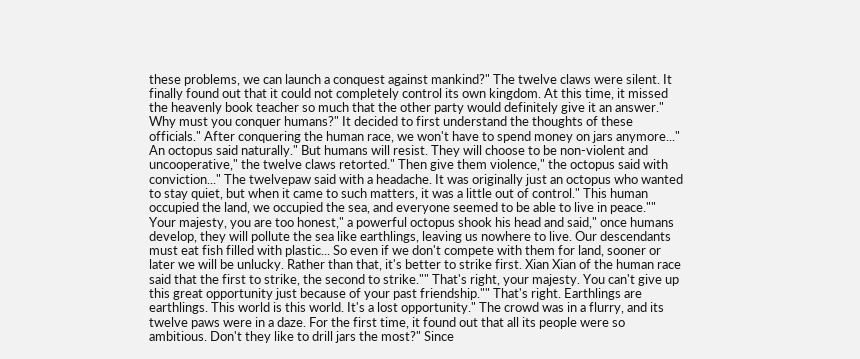these problems, we can launch a conquest against mankind?" The twelve claws were silent. It finally found out that it could not completely control its own kingdom. At this time, it missed the heavenly book teacher so much that the other party would definitely give it an answer." Why must you conquer humans?" It decided to first understand the thoughts of these officials." After conquering the human race, we won't have to spend money on jars anymore..." An octopus said naturally." But humans will resist. They will choose to be non-violent and uncooperative," the twelve claws retorted." Then give them violence," the octopus said with conviction..." The twelvepaw said with a headache. It was originally just an octopus who wanted to stay quiet, but when it came to such matters, it was a little out of control." This human occupied the land, we occupied the sea, and everyone seemed to be able to live in peace."" Your majesty, you are too honest," a powerful octopus shook his head and said," once humans develop, they will pollute the sea like earthlings, leaving us nowhere to live. Our descendants must eat fish filled with plastic... So even if we don't compete with them for land, sooner or later we will be unlucky. Rather than that, it's better to strike first. Xian Xian of the human race said that the first to strike, the second to strike."" That's right, your majesty. You can't give up this great opportunity just because of your past friendship."" That's right. Earthlings are earthlings. This world is this world. It's a lost opportunity." The crowd was in a flurry, and its twelve paws were in a daze. For the first time, it found out that all its people were so ambitious. Don't they like to drill jars the most?" Since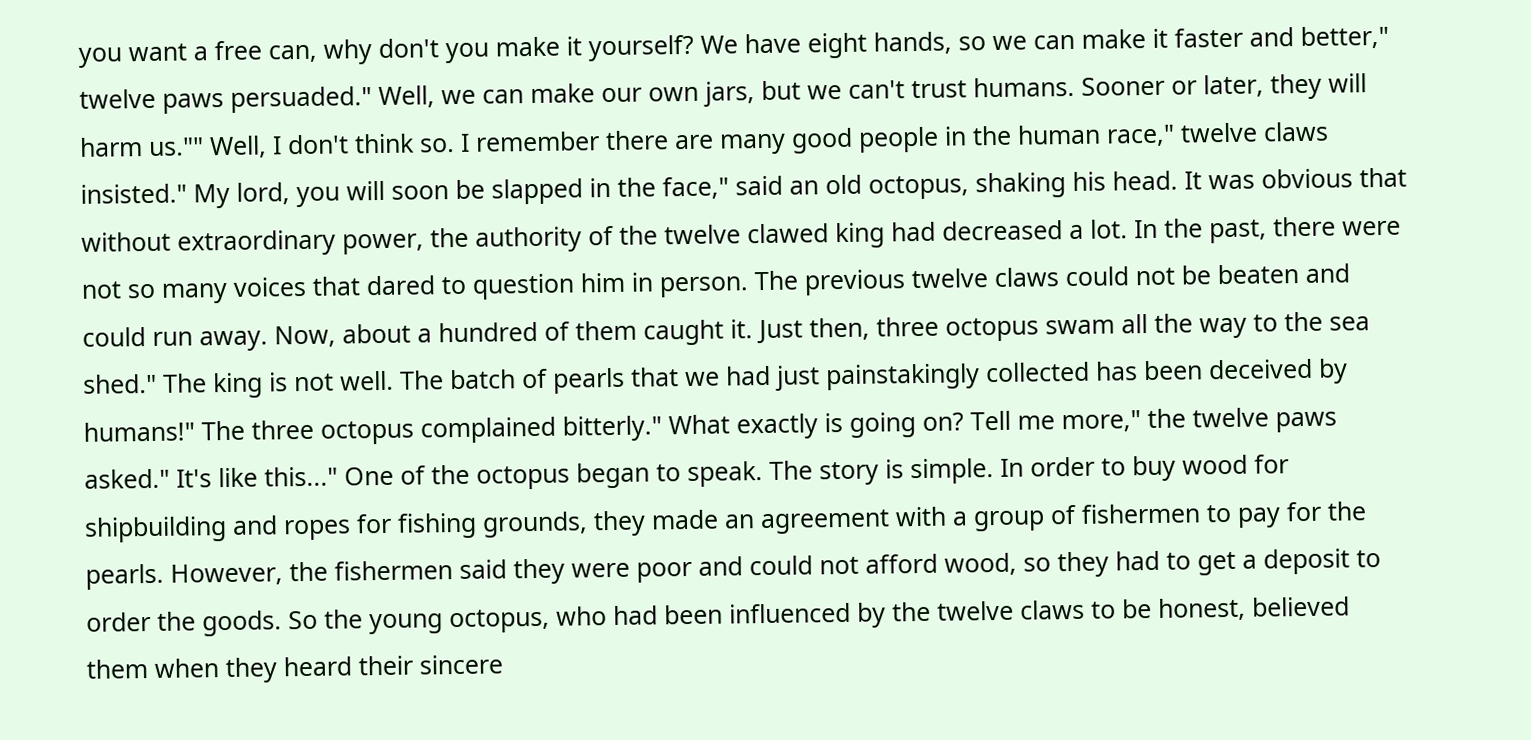you want a free can, why don't you make it yourself? We have eight hands, so we can make it faster and better," twelve paws persuaded." Well, we can make our own jars, but we can't trust humans. Sooner or later, they will harm us."" Well, I don't think so. I remember there are many good people in the human race," twelve claws insisted." My lord, you will soon be slapped in the face," said an old octopus, shaking his head. It was obvious that without extraordinary power, the authority of the twelve clawed king had decreased a lot. In the past, there were not so many voices that dared to question him in person. The previous twelve claws could not be beaten and could run away. Now, about a hundred of them caught it. Just then, three octopus swam all the way to the sea shed." The king is not well. The batch of pearls that we had just painstakingly collected has been deceived by humans!" The three octopus complained bitterly." What exactly is going on? Tell me more," the twelve paws asked." It's like this..." One of the octopus began to speak. The story is simple. In order to buy wood for shipbuilding and ropes for fishing grounds, they made an agreement with a group of fishermen to pay for the pearls. However, the fishermen said they were poor and could not afford wood, so they had to get a deposit to order the goods. So the young octopus, who had been influenced by the twelve claws to be honest, believed them when they heard their sincere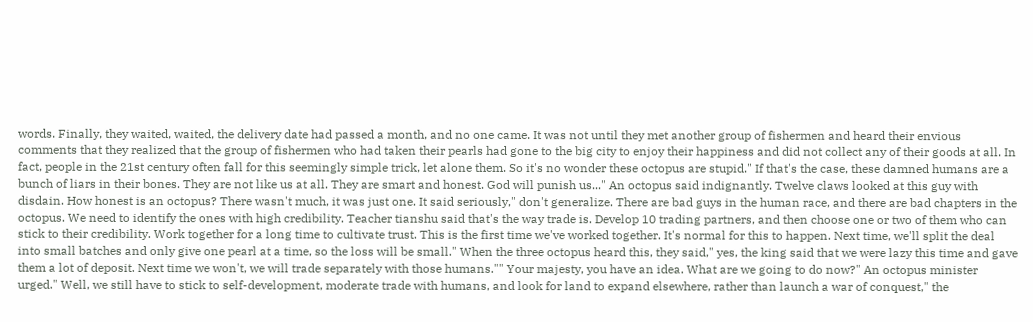words. Finally, they waited, waited, the delivery date had passed a month, and no one came. It was not until they met another group of fishermen and heard their envious comments that they realized that the group of fishermen who had taken their pearls had gone to the big city to enjoy their happiness and did not collect any of their goods at all. In fact, people in the 21st century often fall for this seemingly simple trick, let alone them. So it's no wonder these octopus are stupid." If that's the case, these damned humans are a bunch of liars in their bones. They are not like us at all. They are smart and honest. God will punish us..." An octopus said indignantly. Twelve claws looked at this guy with disdain. How honest is an octopus? There wasn't much, it was just one. It said seriously," don't generalize. There are bad guys in the human race, and there are bad chapters in the octopus. We need to identify the ones with high credibility. Teacher tianshu said that's the way trade is. Develop 10 trading partners, and then choose one or two of them who can stick to their credibility. Work together for a long time to cultivate trust. This is the first time we've worked together. It's normal for this to happen. Next time, we'll split the deal into small batches and only give one pearl at a time, so the loss will be small." When the three octopus heard this, they said," yes, the king said that we were lazy this time and gave them a lot of deposit. Next time we won't, we will trade separately with those humans."" Your majesty, you have an idea. What are we going to do now?" An octopus minister urged." Well, we still have to stick to self-development, moderate trade with humans, and look for land to expand elsewhere, rather than launch a war of conquest," the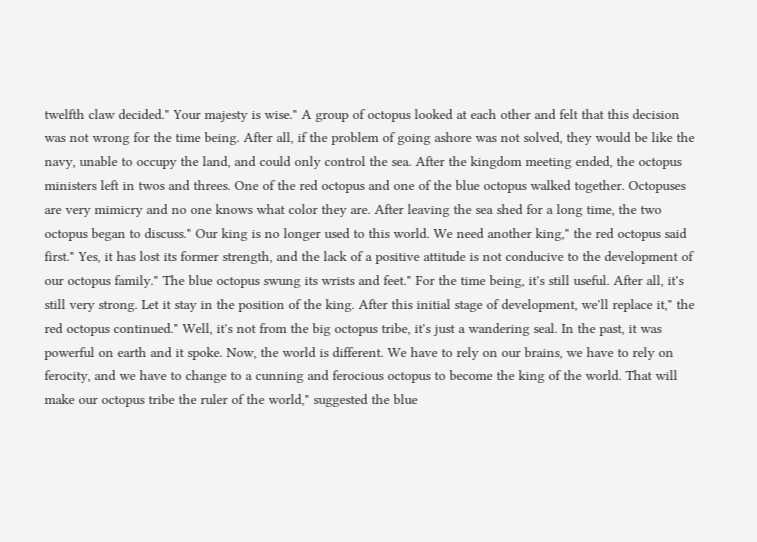twelfth claw decided." Your majesty is wise." A group of octopus looked at each other and felt that this decision was not wrong for the time being. After all, if the problem of going ashore was not solved, they would be like the navy, unable to occupy the land, and could only control the sea. After the kingdom meeting ended, the octopus ministers left in twos and threes. One of the red octopus and one of the blue octopus walked together. Octopuses are very mimicry and no one knows what color they are. After leaving the sea shed for a long time, the two octopus began to discuss." Our king is no longer used to this world. We need another king," the red octopus said first." Yes, it has lost its former strength, and the lack of a positive attitude is not conducive to the development of our octopus family." The blue octopus swung its wrists and feet." For the time being, it's still useful. After all, it's still very strong. Let it stay in the position of the king. After this initial stage of development, we'll replace it," the red octopus continued." Well, it's not from the big octopus tribe, it's just a wandering seal. In the past, it was powerful on earth and it spoke. Now, the world is different. We have to rely on our brains, we have to rely on ferocity, and we have to change to a cunning and ferocious octopus to become the king of the world. That will make our octopus tribe the ruler of the world," suggested the blue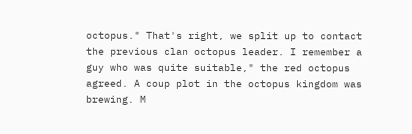octopus." That's right, we split up to contact the previous clan octopus leader. I remember a guy who was quite suitable," the red octopus agreed. A coup plot in the octopus kingdom was brewing. M